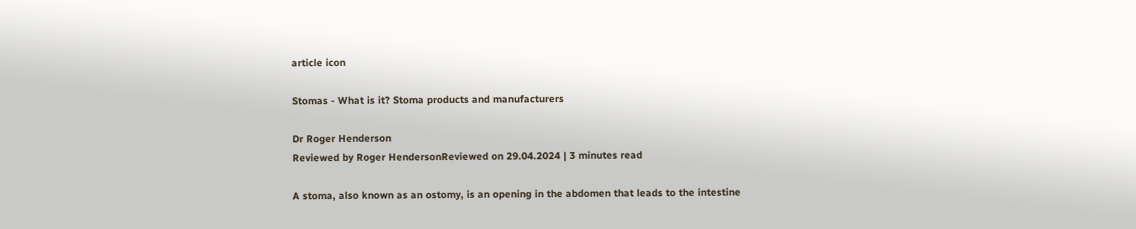article icon

Stomas - What is it? Stoma products and manufacturers

Dr Roger Henderson
Reviewed by Roger HendersonReviewed on 29.04.2024 | 3 minutes read

A stoma, also known as an ostomy, is an opening in the abdomen that leads to the intestine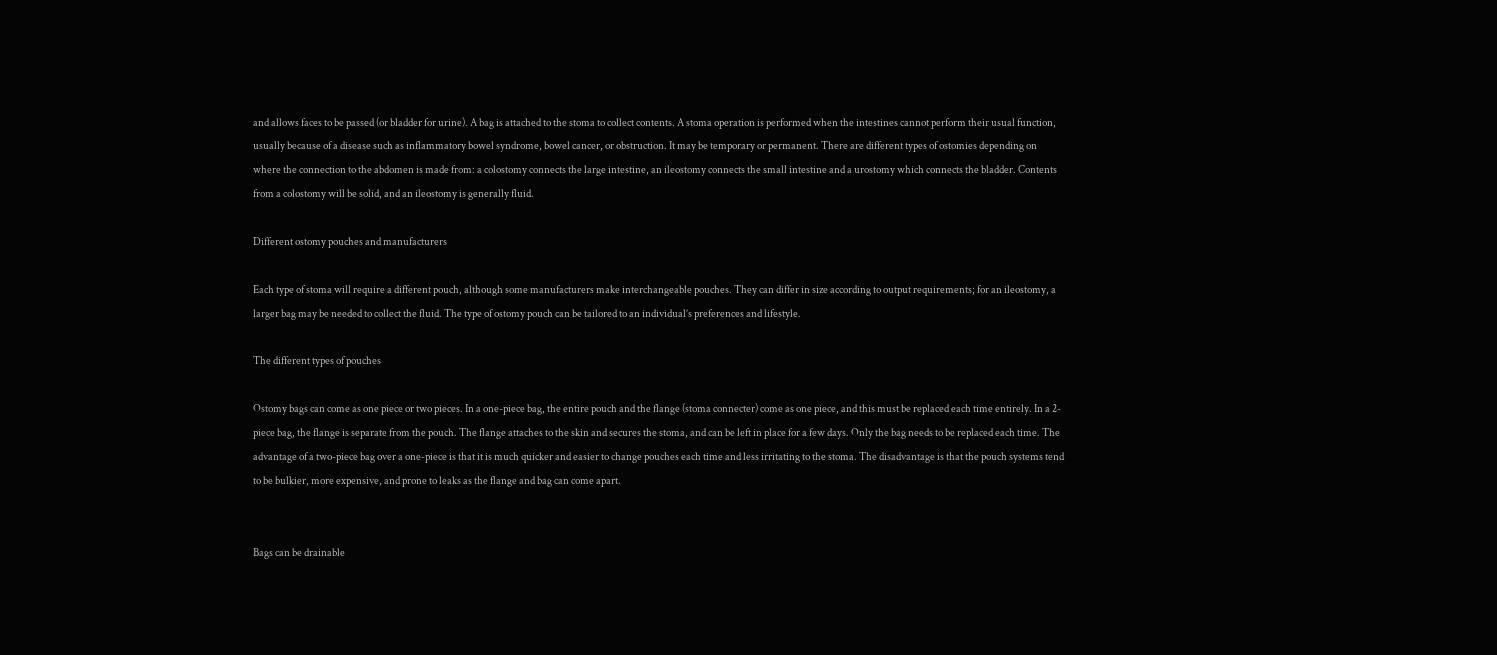and allows faces to be passed (or bladder for urine). A bag is attached to the stoma to collect contents. A stoma operation is performed when the intestines cannot perform their usual function, usually because of a disease such as inflammatory bowel syndrome, bowel cancer, or obstruction. It may be temporary or permanent. There are different types of ostomies depending on where the connection to the abdomen is made from: a colostomy connects the large intestine, an ileostomy connects the small intestine and a urostomy which connects the bladder. Contents from a colostomy will be solid, and an ileostomy is generally fluid.

Different ostomy pouches and manufacturers

Each type of stoma will require a different pouch, although some manufacturers make interchangeable pouches. They can differ in size according to output requirements; for an ileostomy, a larger bag may be needed to collect the fluid. The type of ostomy pouch can be tailored to an individual’s preferences and lifestyle.

The different types of pouches

Ostomy bags can come as one piece or two pieces. In a one-piece bag, the entire pouch and the flange (stoma connecter) come as one piece, and this must be replaced each time entirely. In a 2-piece bag, the flange is separate from the pouch. The flange attaches to the skin and secures the stoma, and can be left in place for a few days. Only the bag needs to be replaced each time. The advantage of a two-piece bag over a one-piece is that it is much quicker and easier to change pouches each time and less irritating to the stoma. The disadvantage is that the pouch systems tend to be bulkier, more expensive, and prone to leaks as the flange and bag can come apart.


Bags can be drainable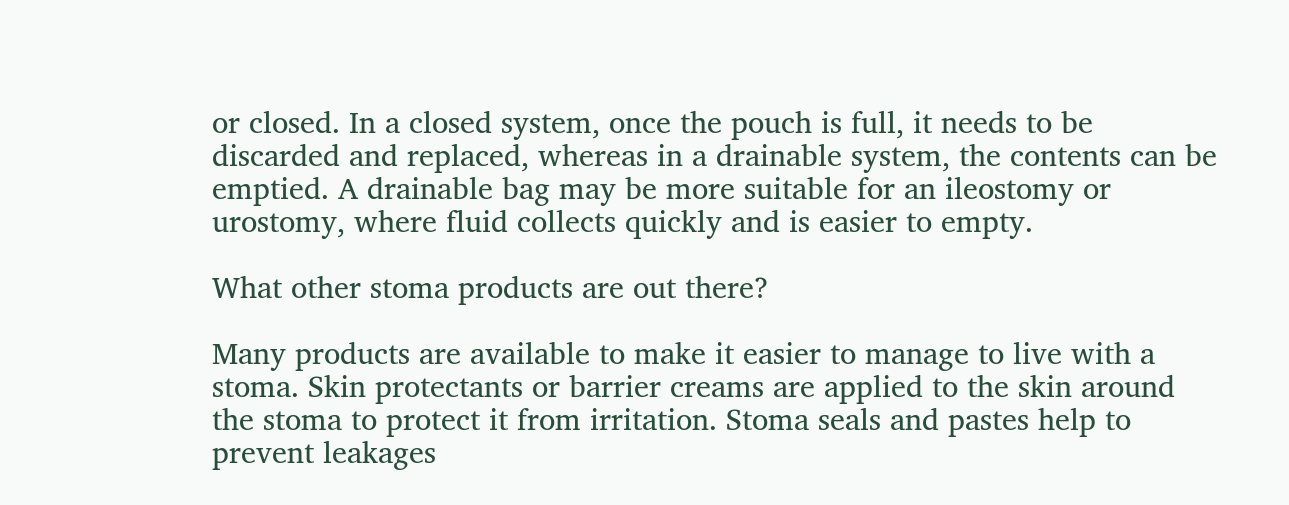or closed. In a closed system, once the pouch is full, it needs to be discarded and replaced, whereas in a drainable system, the contents can be emptied. A drainable bag may be more suitable for an ileostomy or urostomy, where fluid collects quickly and is easier to empty.

What other stoma products are out there?

Many products are available to make it easier to manage to live with a stoma. Skin protectants or barrier creams are applied to the skin around the stoma to protect it from irritation. Stoma seals and pastes help to prevent leakages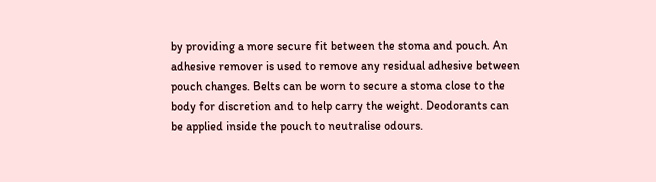by providing a more secure fit between the stoma and pouch. An adhesive remover is used to remove any residual adhesive between pouch changes. Belts can be worn to secure a stoma close to the body for discretion and to help carry the weight. Deodorants can be applied inside the pouch to neutralise odours.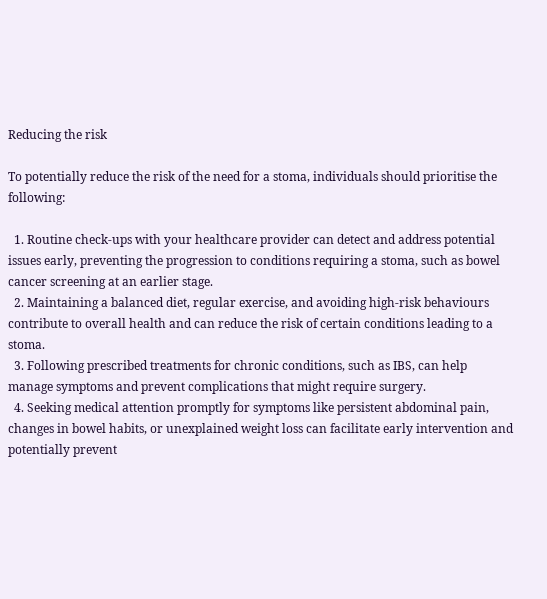Reducing the risk

To potentially reduce the risk of the need for a stoma, individuals should prioritise the following:

  1. Routine check-ups with your healthcare provider can detect and address potential issues early, preventing the progression to conditions requiring a stoma, such as bowel cancer screening at an earlier stage.
  2. Maintaining a balanced diet, regular exercise, and avoiding high-risk behaviours contribute to overall health and can reduce the risk of certain conditions leading to a stoma.
  3. Following prescribed treatments for chronic conditions, such as IBS, can help manage symptoms and prevent complications that might require surgery.
  4. Seeking medical attention promptly for symptoms like persistent abdominal pain, changes in bowel habits, or unexplained weight loss can facilitate early intervention and potentially prevent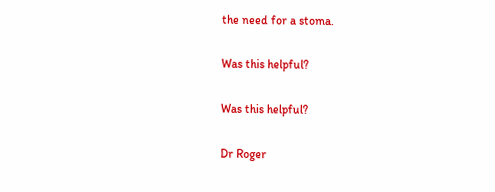the need for a stoma.

Was this helpful?

Was this helpful?

Dr Roger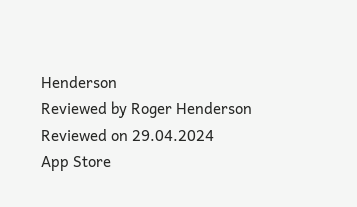Henderson
Reviewed by Roger Henderson
Reviewed on 29.04.2024
App Store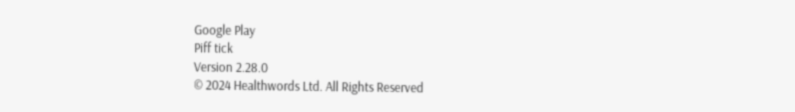Google Play
Piff tick
Version 2.28.0
© 2024 Healthwords Ltd. All Rights Reserved